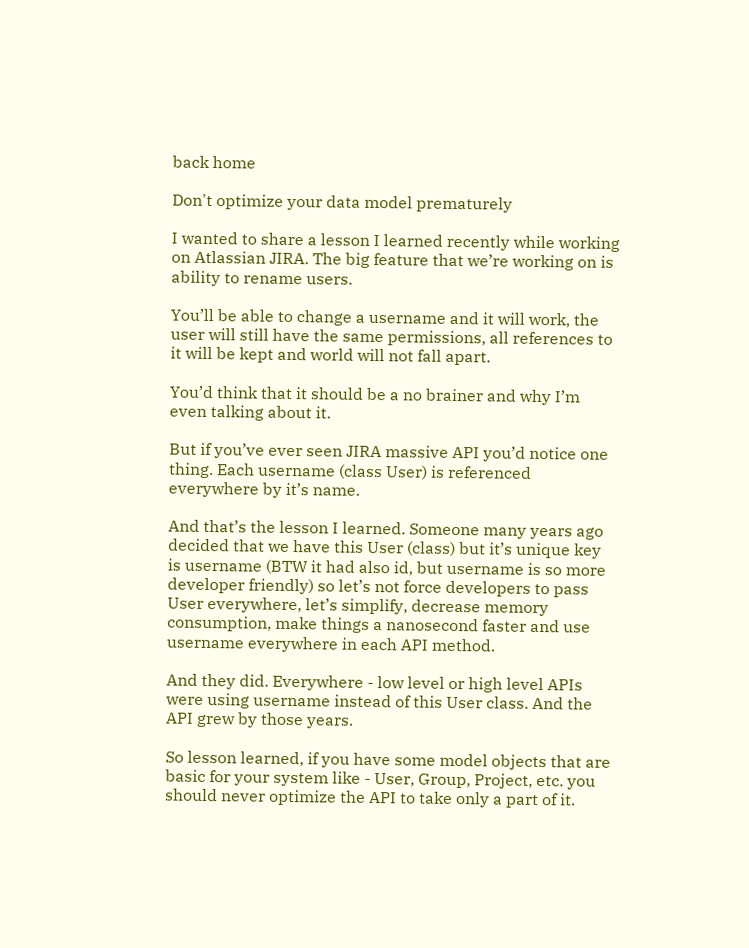back home

Don't optimize your data model prematurely

I wanted to share a lesson I learned recently while working on Atlassian JIRA. The big feature that we’re working on is ability to rename users.

You’ll be able to change a username and it will work, the user will still have the same permissions, all references to it will be kept and world will not fall apart.

You’d think that it should be a no brainer and why I’m even talking about it.

But if you’ve ever seen JIRA massive API you’d notice one thing. Each username (class User) is referenced everywhere by it’s name.

And that’s the lesson I learned. Someone many years ago decided that we have this User (class) but it’s unique key is username (BTW it had also id, but username is so more developer friendly) so let’s not force developers to pass User everywhere, let’s simplify, decrease memory consumption, make things a nanosecond faster and use username everywhere in each API method.

And they did. Everywhere - low level or high level APIs were using username instead of this User class. And the API grew by those years.

So lesson learned, if you have some model objects that are basic for your system like - User, Group, Project, etc. you should never optimize the API to take only a part of it.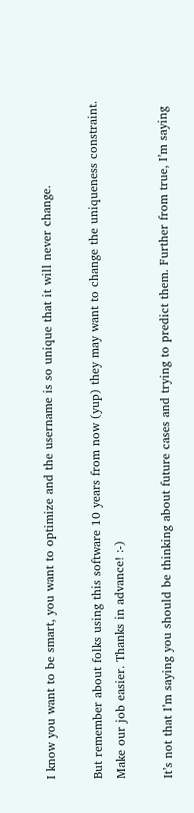I know you want to be smart, you want to optimize and the username is so unique that it will never change.

But remember about folks using this software 10 years from now (yup) they may want to change the uniqueness constraint. Make our job easier. Thanks in advance! :-)

It’s not that I’m saying you should be thinking about future cases and trying to predict them. Further from true, I’m saying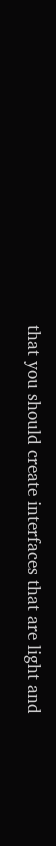that you should create interfaces that are light and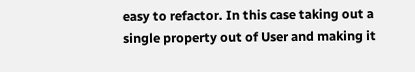easy to refactor. In this case taking out a single property out of User and making it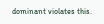dominant violates this.